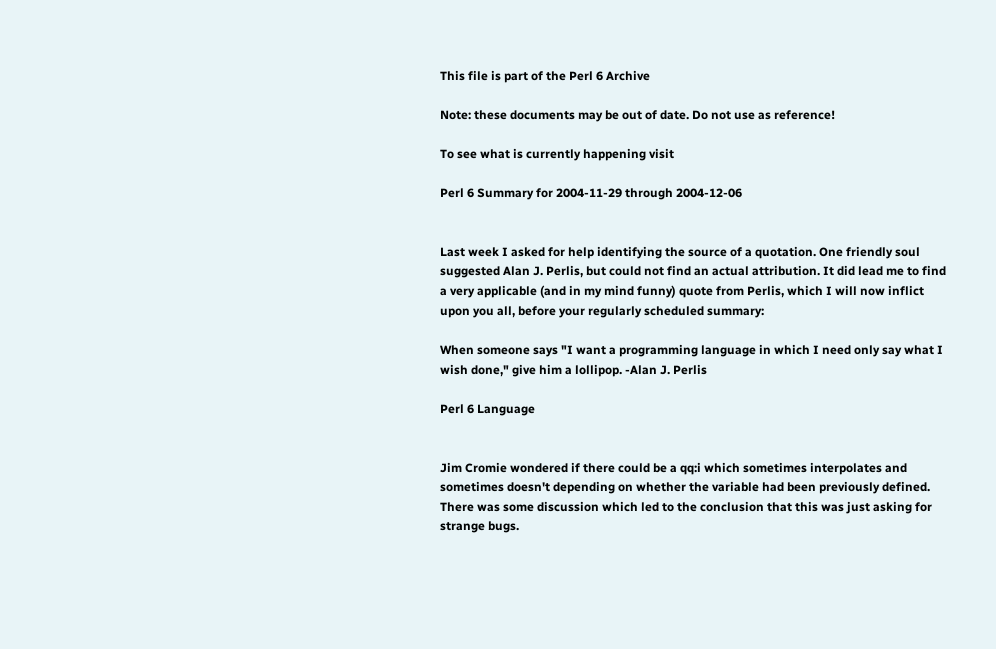This file is part of the Perl 6 Archive

Note: these documents may be out of date. Do not use as reference!

To see what is currently happening visit

Perl 6 Summary for 2004-11-29 through 2004-12-06


Last week I asked for help identifying the source of a quotation. One friendly soul suggested Alan J. Perlis, but could not find an actual attribution. It did lead me to find a very applicable (and in my mind funny) quote from Perlis, which I will now inflict upon you all, before your regularly scheduled summary:

When someone says "I want a programming language in which I need only say what I wish done," give him a lollipop. -Alan J. Perlis

Perl 6 Language


Jim Cromie wondered if there could be a qq:i which sometimes interpolates and sometimes doesn't depending on whether the variable had been previously defined. There was some discussion which led to the conclusion that this was just asking for strange bugs.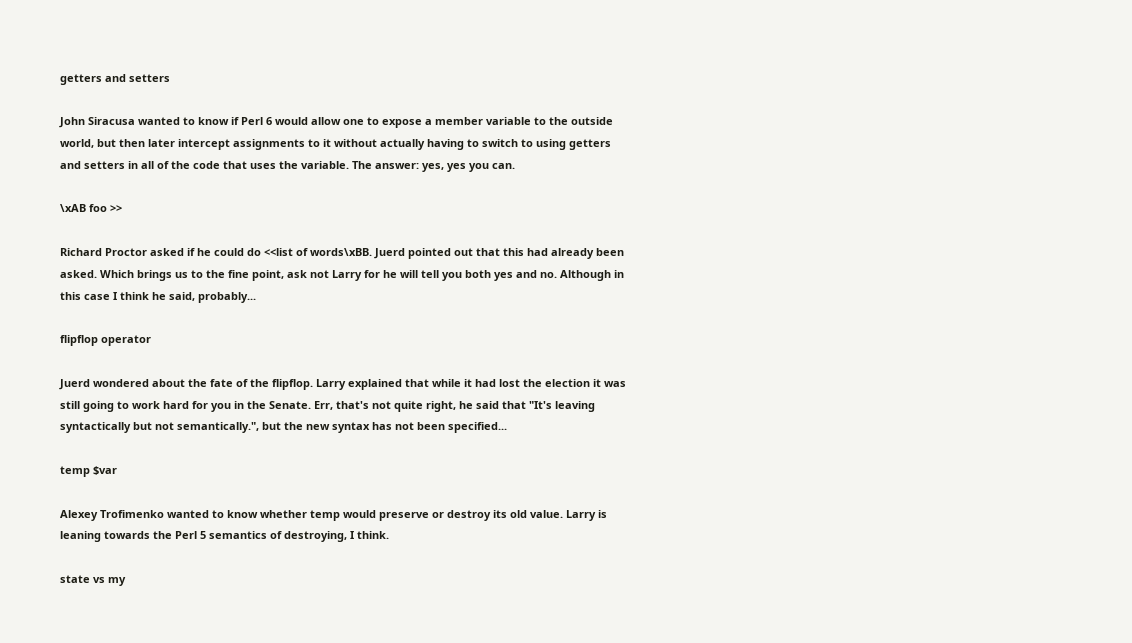getters and setters

John Siracusa wanted to know if Perl 6 would allow one to expose a member variable to the outside world, but then later intercept assignments to it without actually having to switch to using getters and setters in all of the code that uses the variable. The answer: yes, yes you can.

\xAB foo >>

Richard Proctor asked if he could do <<list of words\xBB. Juerd pointed out that this had already been asked. Which brings us to the fine point, ask not Larry for he will tell you both yes and no. Although in this case I think he said, probably...

flipflop operator

Juerd wondered about the fate of the flipflop. Larry explained that while it had lost the election it was still going to work hard for you in the Senate. Err, that's not quite right, he said that "It's leaving syntactically but not semantically.", but the new syntax has not been specified...

temp $var

Alexey Trofimenko wanted to know whether temp would preserve or destroy its old value. Larry is leaning towards the Perl 5 semantics of destroying, I think.

state vs my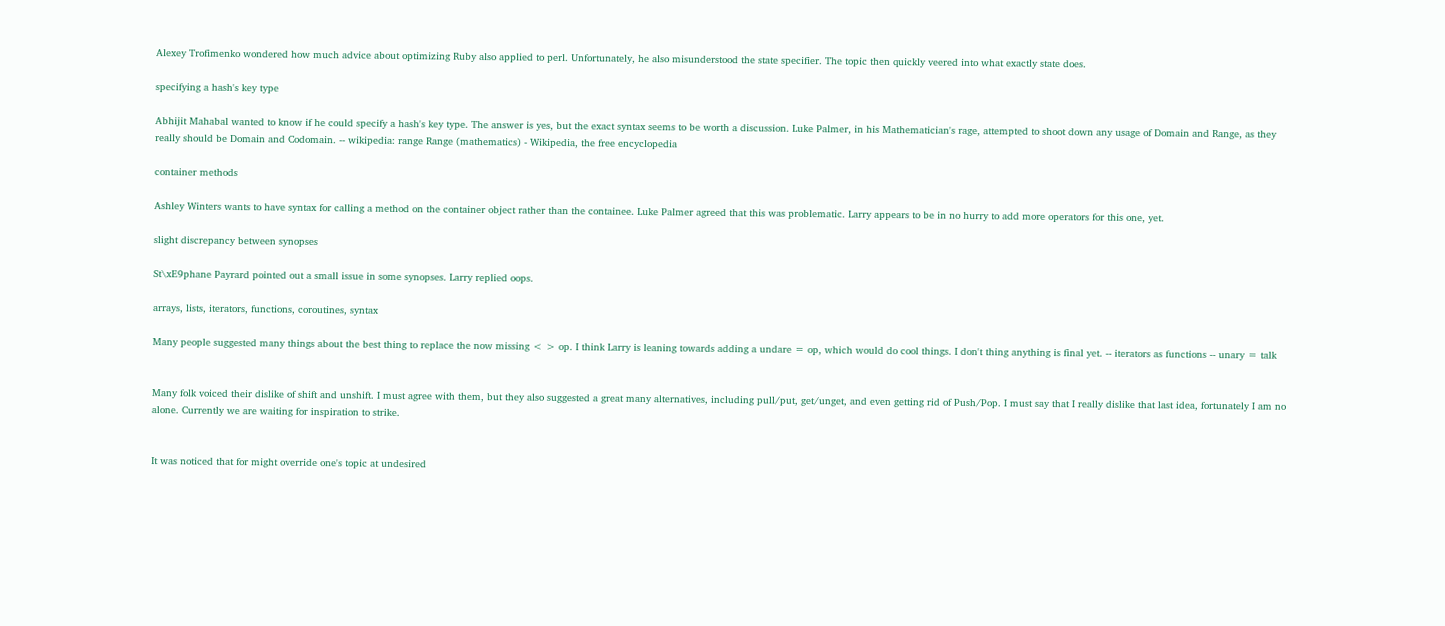Alexey Trofimenko wondered how much advice about optimizing Ruby also applied to perl. Unfortunately, he also misunderstood the state specifier. The topic then quickly veered into what exactly state does.

specifying a hash's key type

Abhijit Mahabal wanted to know if he could specify a hash's key type. The answer is yes, but the exact syntax seems to be worth a discussion. Luke Palmer, in his Mathematician's rage, attempted to shoot down any usage of Domain and Range, as they really should be Domain and Codomain. -- wikipedia: range Range (mathematics) - Wikipedia, the free encyclopedia

container methods

Ashley Winters wants to have syntax for calling a method on the container object rather than the containee. Luke Palmer agreed that this was problematic. Larry appears to be in no hurry to add more operators for this one, yet.

slight discrepancy between synopses

St\xE9phane Payrard pointed out a small issue in some synopses. Larry replied oops.

arrays, lists, iterators, functions, coroutines, syntax

Many people suggested many things about the best thing to replace the now missing < > op. I think Larry is leaning towards adding a undare = op, which would do cool things. I don't thing anything is final yet. -- iterators as functions -- unary = talk


Many folk voiced their dislike of shift and unshift. I must agree with them, but they also suggested a great many alternatives, including pull/put, get/unget, and even getting rid of Push/Pop. I must say that I really dislike that last idea, fortunately I am no alone. Currently we are waiting for inspiration to strike.


It was noticed that for might override one's topic at undesired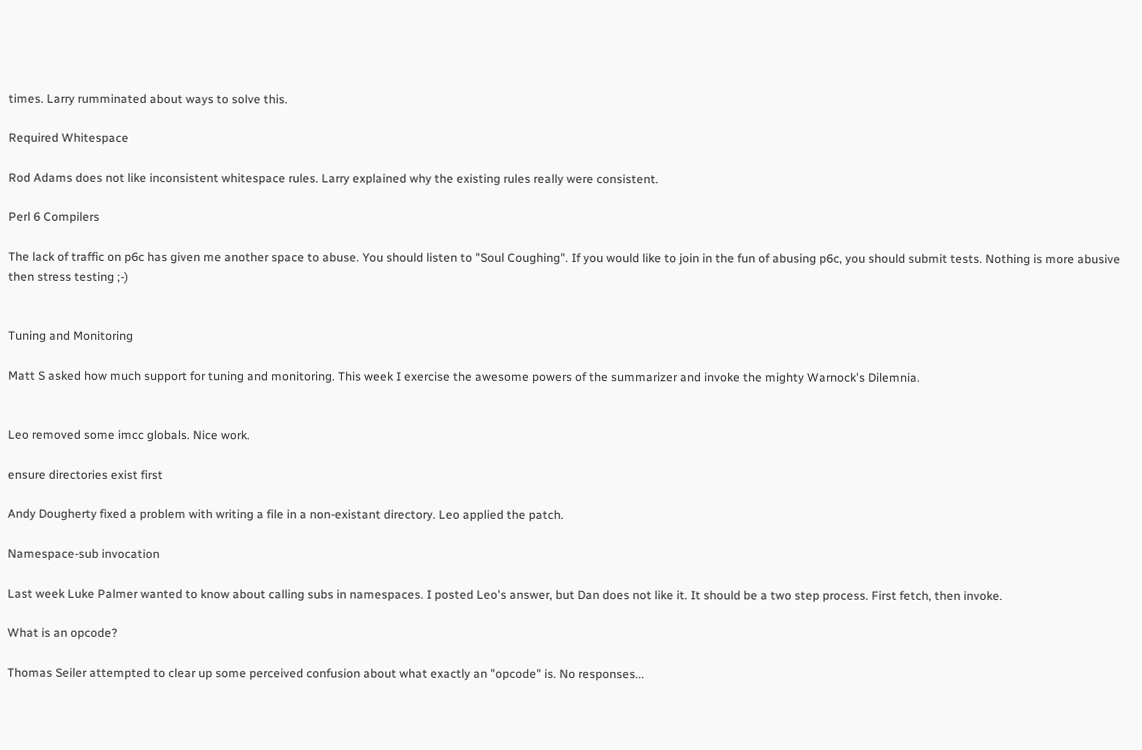times. Larry rumminated about ways to solve this.

Required Whitespace

Rod Adams does not like inconsistent whitespace rules. Larry explained why the existing rules really were consistent.

Perl 6 Compilers

The lack of traffic on p6c has given me another space to abuse. You should listen to "Soul Coughing". If you would like to join in the fun of abusing p6c, you should submit tests. Nothing is more abusive then stress testing ;-)


Tuning and Monitoring

Matt S asked how much support for tuning and monitoring. This week I exercise the awesome powers of the summarizer and invoke the mighty Warnock's Dilemnia.


Leo removed some imcc globals. Nice work.

ensure directories exist first

Andy Dougherty fixed a problem with writing a file in a non-existant directory. Leo applied the patch.

Namespace-sub invocation

Last week Luke Palmer wanted to know about calling subs in namespaces. I posted Leo's answer, but Dan does not like it. It should be a two step process. First fetch, then invoke.

What is an opcode?

Thomas Seiler attempted to clear up some perceived confusion about what exactly an "opcode" is. No responses...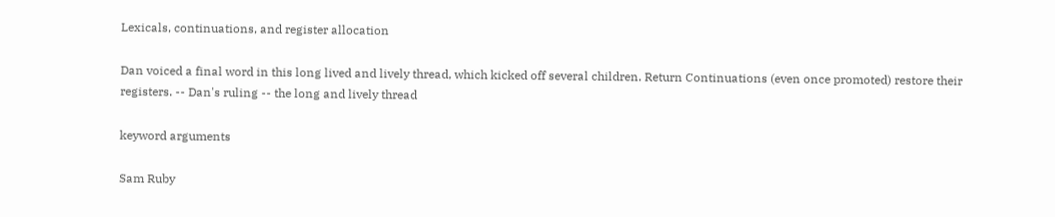Lexicals, continuations, and register allocation

Dan voiced a final word in this long lived and lively thread, which kicked off several children. Return Continuations (even once promoted) restore their registers. -- Dan's ruling -- the long and lively thread

keyword arguments

Sam Ruby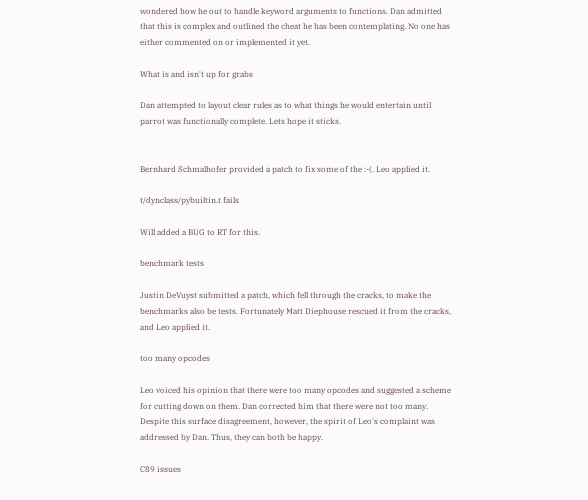wondered how he out to handle keyword arguments to functions. Dan admitted that this is complex and outlined the cheat he has been contemplating. No one has either commented on or implemented it yet.

What is and isn't up for grabs

Dan attempted to layout clear rules as to what things he would entertain until parrot was functionally complete. Lets hope it sticks.


Bernhard Schmalhofer provided a patch to fix some of the :-(. Leo applied it.

t/dynclass/pybuiltin.t fails

Will added a BUG to RT for this.

benchmark tests

Justin DeVuyst submitted a patch, which fell through the cracks, to make the benchmarks also be tests. Fortunately Matt Diephouse rescued it from the cracks, and Leo applied it.

too many opcodes

Leo voiced his opinion that there were too many opcodes and suggested a scheme for cutting down on them. Dan corrected him that there were not too many. Despite this surface disagreement, however, the spirit of Leo's complaint was addressed by Dan. Thus, they can both be happy.

C89 issues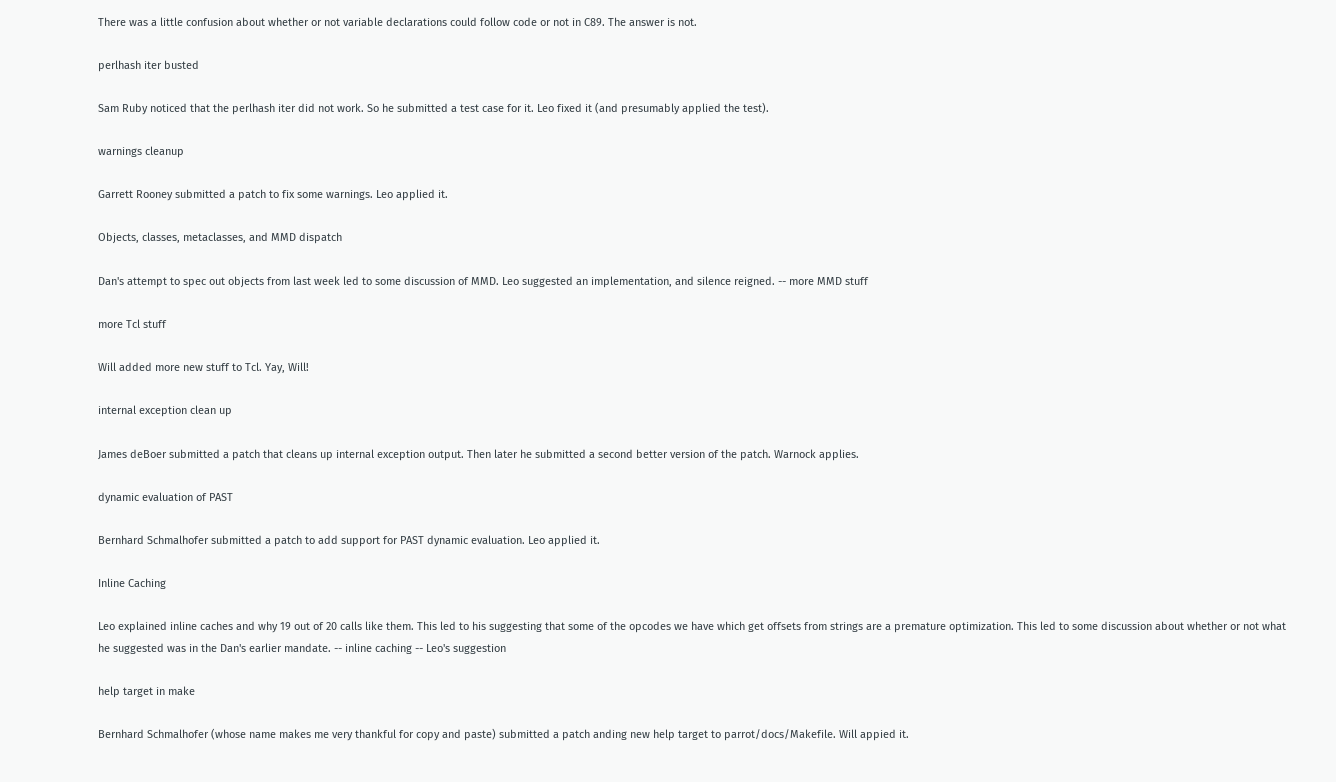There was a little confusion about whether or not variable declarations could follow code or not in C89. The answer is not.

perlhash iter busted

Sam Ruby noticed that the perlhash iter did not work. So he submitted a test case for it. Leo fixed it (and presumably applied the test).

warnings cleanup

Garrett Rooney submitted a patch to fix some warnings. Leo applied it.

Objects, classes, metaclasses, and MMD dispatch

Dan's attempt to spec out objects from last week led to some discussion of MMD. Leo suggested an implementation, and silence reigned. -- more MMD stuff

more Tcl stuff

Will added more new stuff to Tcl. Yay, Will!

internal exception clean up

James deBoer submitted a patch that cleans up internal exception output. Then later he submitted a second better version of the patch. Warnock applies.

dynamic evaluation of PAST

Bernhard Schmalhofer submitted a patch to add support for PAST dynamic evaluation. Leo applied it.

Inline Caching

Leo explained inline caches and why 19 out of 20 calls like them. This led to his suggesting that some of the opcodes we have which get offsets from strings are a premature optimization. This led to some discussion about whether or not what he suggested was in the Dan's earlier mandate. -- inline caching -- Leo's suggestion

help target in make

Bernhard Schmalhofer (whose name makes me very thankful for copy and paste) submitted a patch anding new help target to parrot/docs/Makefile. Will appied it.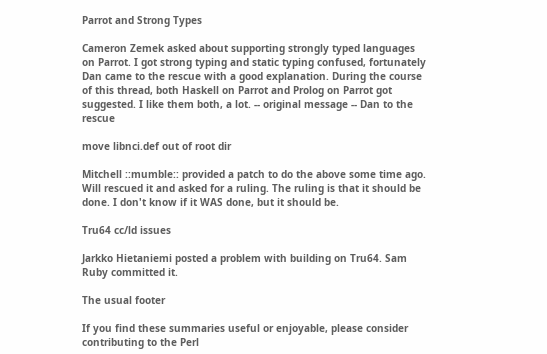Parrot and Strong Types

Cameron Zemek asked about supporting strongly typed languages on Parrot. I got strong typing and static typing confused, fortunately Dan came to the rescue with a good explanation. During the course of this thread, both Haskell on Parrot and Prolog on Parrot got suggested. I like them both, a lot. -- original message -- Dan to the rescue

move libnci.def out of root dir

Mitchell ::mumble:: provided a patch to do the above some time ago. Will rescued it and asked for a ruling. The ruling is that it should be done. I don't know if it WAS done, but it should be.

Tru64 cc/ld issues

Jarkko Hietaniemi posted a problem with building on Tru64. Sam Ruby committed it.

The usual footer

If you find these summaries useful or enjoyable, please consider contributing to the Perl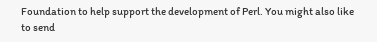Foundation to help support the development of Perl. You might also like to send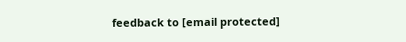feedback to [email protected]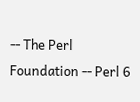-- The Perl Foundation -- Perl 6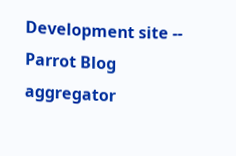Development site -- Parrot Blog aggregator